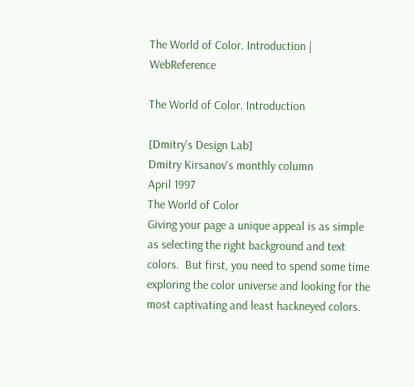The World of Color. Introduction | WebReference

The World of Color. Introduction

[Dmitry's Design Lab]
Dmitry Kirsanov's monthly column
April 1997
The World of Color
Giving your page a unique appeal is as simple as selecting the right background and text colors.  But first, you need to spend some time exploring the color universe and looking for the most captivating and least hackneyed colors.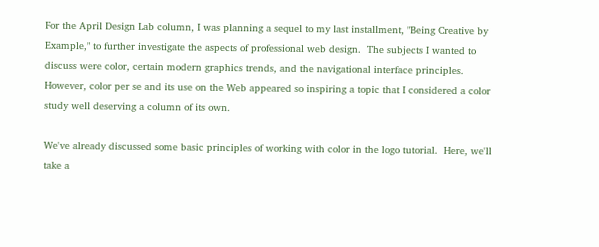For the April Design Lab column, I was planning a sequel to my last installment, "Being Creative by Example," to further investigate the aspects of professional web design.  The subjects I wanted to discuss were color, certain modern graphics trends, and the navigational interface principles.  However, color per se and its use on the Web appeared so inspiring a topic that I considered a color study well deserving a column of its own.

We've already discussed some basic principles of working with color in the logo tutorial.  Here, we'll take a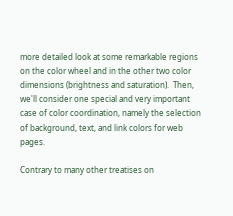more detailed look at some remarkable regions on the color wheel and in the other two color dimensions (brightness and saturation).  Then, we'll consider one special and very important case of color coordination, namely the selection of background, text, and link colors for web pages.

Contrary to many other treatises on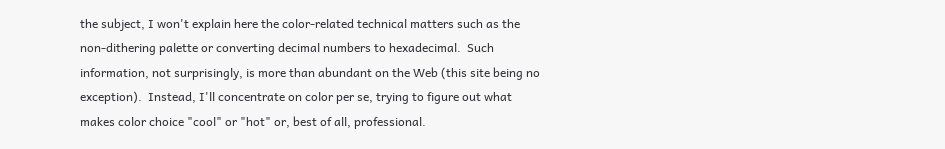the subject, I won't explain here the color-related technical matters such as the non-dithering palette or converting decimal numbers to hexadecimal.  Such information, not surprisingly, is more than abundant on the Web (this site being no exception).  Instead, I'll concentrate on color per se, trying to figure out what makes color choice "cool" or "hot" or, best of all, professional.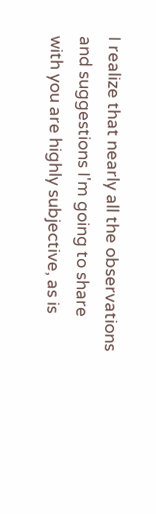I realize that nearly all the observations and suggestions I'm going to share with you are highly subjective, as is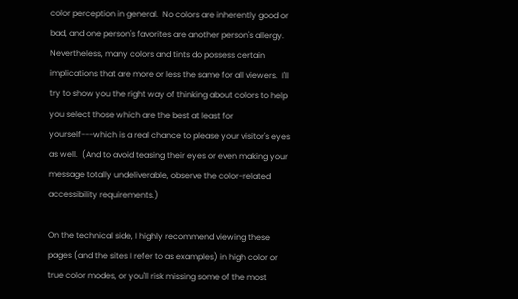color perception in general.  No colors are inherently good or bad, and one person's favorites are another person's allergy.  Nevertheless, many colors and tints do possess certain implications that are more or less the same for all viewers.  I'll try to show you the right way of thinking about colors to help you select those which are the best at least for yourself---which is a real chance to please your visitor's eyes as well.  (And to avoid teasing their eyes or even making your message totally undeliverable, observe the color-related accessibility requirements.)

On the technical side, I highly recommend viewing these pages (and the sites I refer to as examples) in high color or true color modes, or you'll risk missing some of the most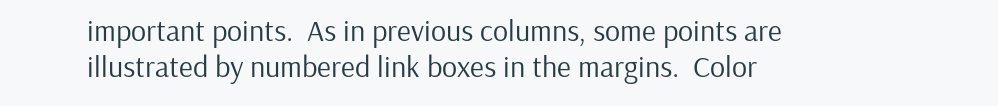important points.  As in previous columns, some points are illustrated by numbered link boxes in the margins.  Color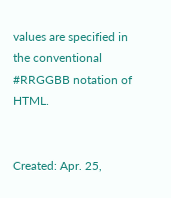values are specified in the conventional #RRGGBB notation of HTML.


Created: Apr. 25,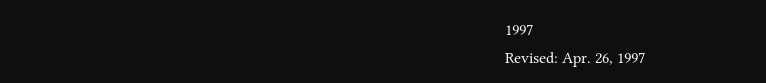1997
Revised: Apr. 26, 1997